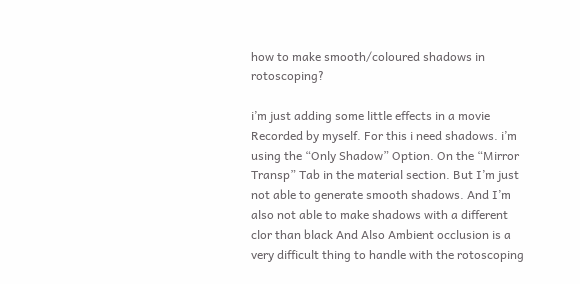how to make smooth/coloured shadows in rotoscoping?

i’m just adding some little effects in a movie Recorded by myself. For this i need shadows. i’m using the “Only Shadow” Option. On the “Mirror Transp” Tab in the material section. But I’m just not able to generate smooth shadows. And I’m also not able to make shadows with a different clor than black And Also Ambient occlusion is a very difficult thing to handle with the rotoscoping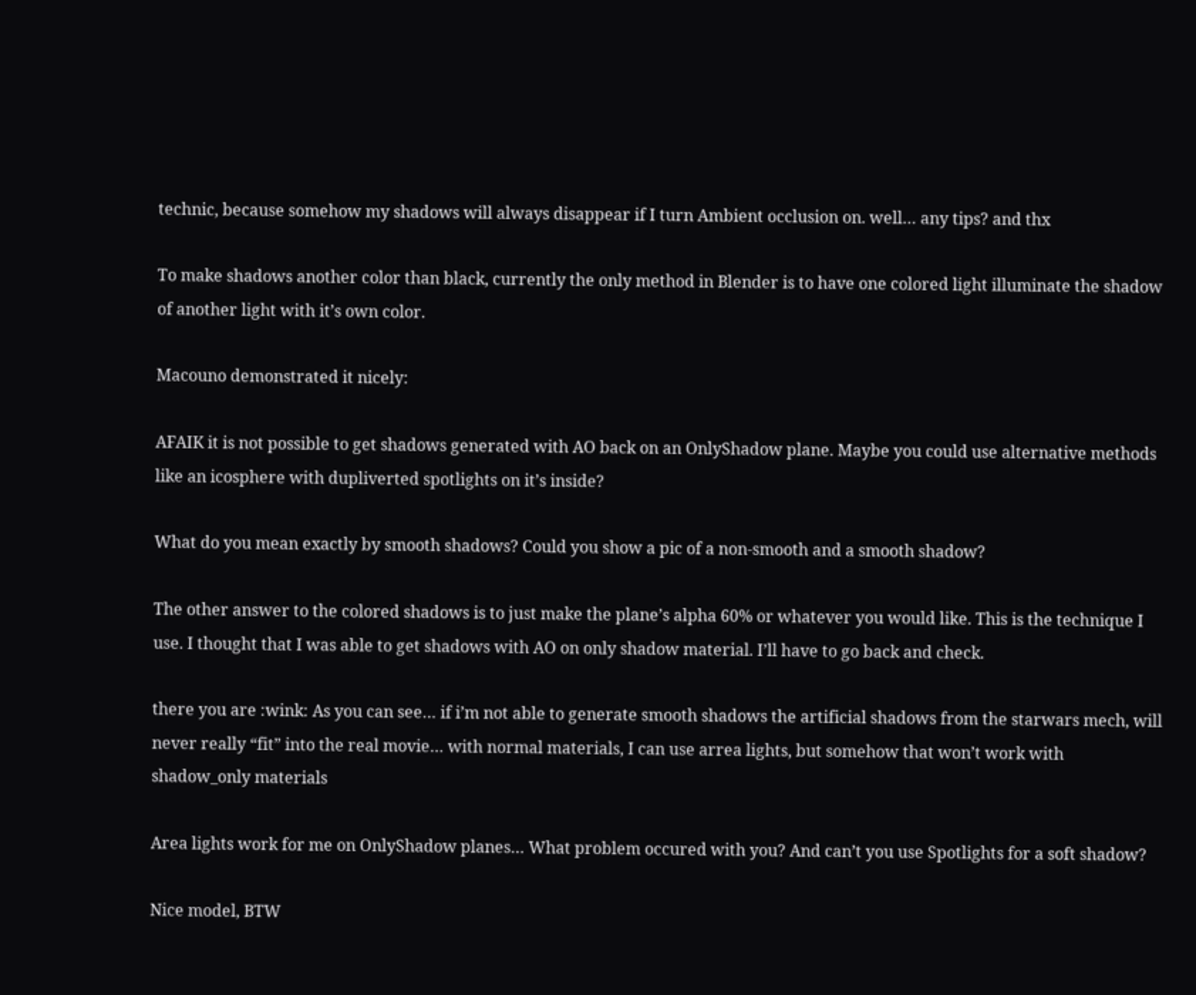technic, because somehow my shadows will always disappear if I turn Ambient occlusion on. well… any tips? and thx

To make shadows another color than black, currently the only method in Blender is to have one colored light illuminate the shadow of another light with it’s own color.

Macouno demonstrated it nicely:

AFAIK it is not possible to get shadows generated with AO back on an OnlyShadow plane. Maybe you could use alternative methods like an icosphere with dupliverted spotlights on it’s inside?

What do you mean exactly by smooth shadows? Could you show a pic of a non-smooth and a smooth shadow?

The other answer to the colored shadows is to just make the plane’s alpha 60% or whatever you would like. This is the technique I use. I thought that I was able to get shadows with AO on only shadow material. I’ll have to go back and check.

there you are :wink: As you can see… if i’m not able to generate smooth shadows the artificial shadows from the starwars mech, will never really “fit” into the real movie… with normal materials, I can use arrea lights, but somehow that won’t work with shadow_only materials

Area lights work for me on OnlyShadow planes… What problem occured with you? And can’t you use Spotlights for a soft shadow?

Nice model, BTW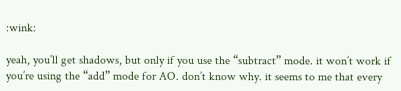:wink:

yeah, you’ll get shadows, but only if you use the “subtract” mode. it won’t work if you’re using the “add” mode for AO. don’t know why. it seems to me that every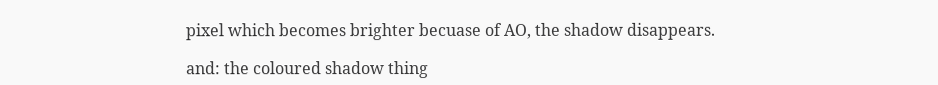pixel which becomes brighter becuase of AO, the shadow disappears.

and: the coloured shadow thing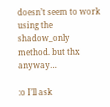doesn’t seem to work using the shadow_only method. but thx anyway…

:o I’ll ask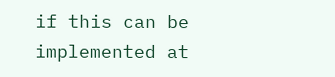if this can be implemented at